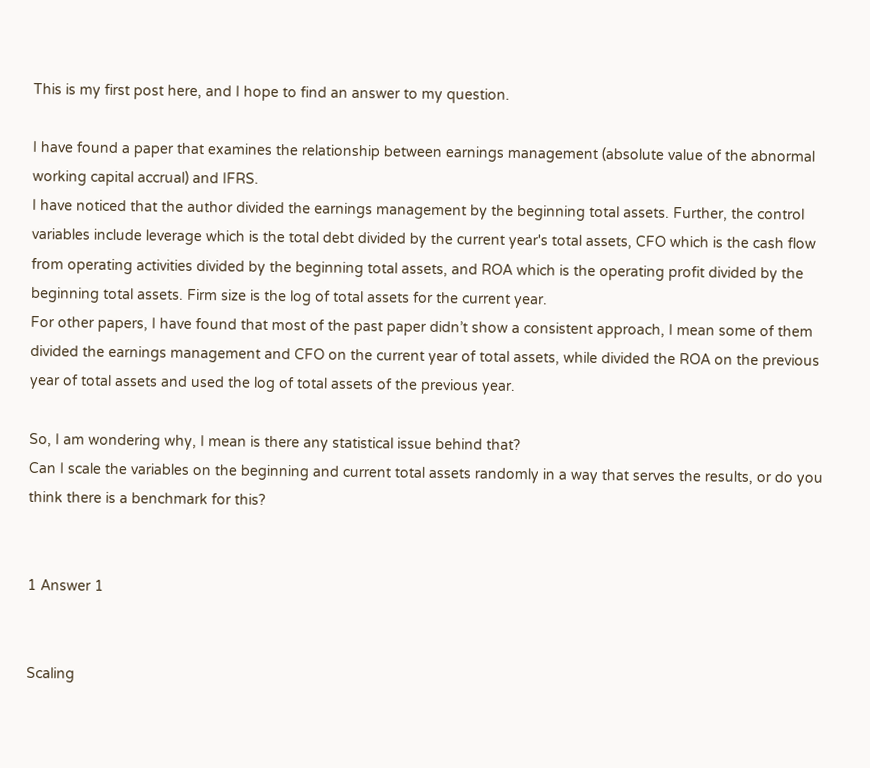This is my first post here, and I hope to find an answer to my question.

I have found a paper that examines the relationship between earnings management (absolute value of the abnormal working capital accrual) and IFRS.
I have noticed that the author divided the earnings management by the beginning total assets. Further, the control variables include leverage which is the total debt divided by the current year's total assets, CFO which is the cash flow from operating activities divided by the beginning total assets, and ROA which is the operating profit divided by the beginning total assets. Firm size is the log of total assets for the current year.
For other papers, I have found that most of the past paper didn’t show a consistent approach, I mean some of them divided the earnings management and CFO on the current year of total assets, while divided the ROA on the previous year of total assets and used the log of total assets of the previous year.

So, I am wondering why, I mean is there any statistical issue behind that?
Can I scale the variables on the beginning and current total assets randomly in a way that serves the results, or do you think there is a benchmark for this?


1 Answer 1


Scaling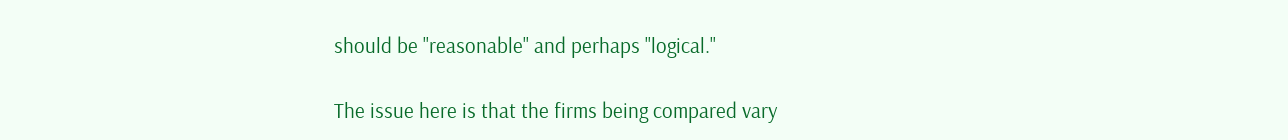should be "reasonable" and perhaps "logical."

The issue here is that the firms being compared vary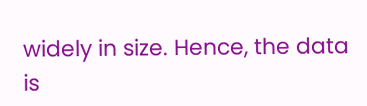widely in size. Hence, the data is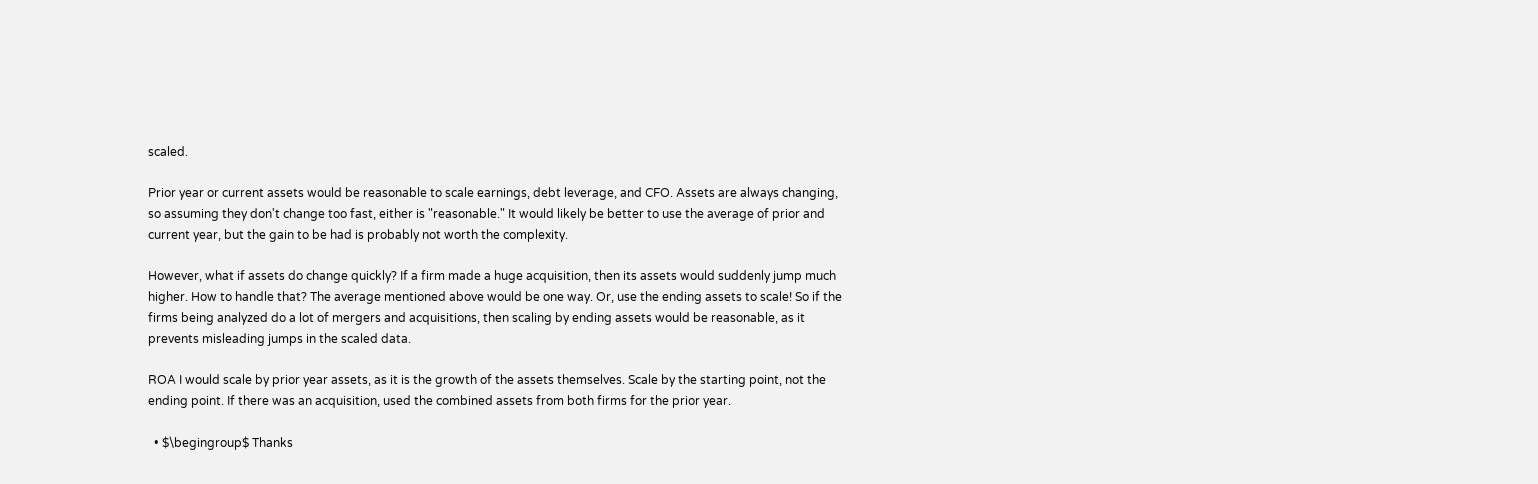scaled.

Prior year or current assets would be reasonable to scale earnings, debt leverage, and CFO. Assets are always changing, so assuming they don't change too fast, either is "reasonable." It would likely be better to use the average of prior and current year, but the gain to be had is probably not worth the complexity.

However, what if assets do change quickly? If a firm made a huge acquisition, then its assets would suddenly jump much higher. How to handle that? The average mentioned above would be one way. Or, use the ending assets to scale! So if the firms being analyzed do a lot of mergers and acquisitions, then scaling by ending assets would be reasonable, as it prevents misleading jumps in the scaled data.

ROA I would scale by prior year assets, as it is the growth of the assets themselves. Scale by the starting point, not the ending point. If there was an acquisition, used the combined assets from both firms for the prior year.

  • $\begingroup$ Thanks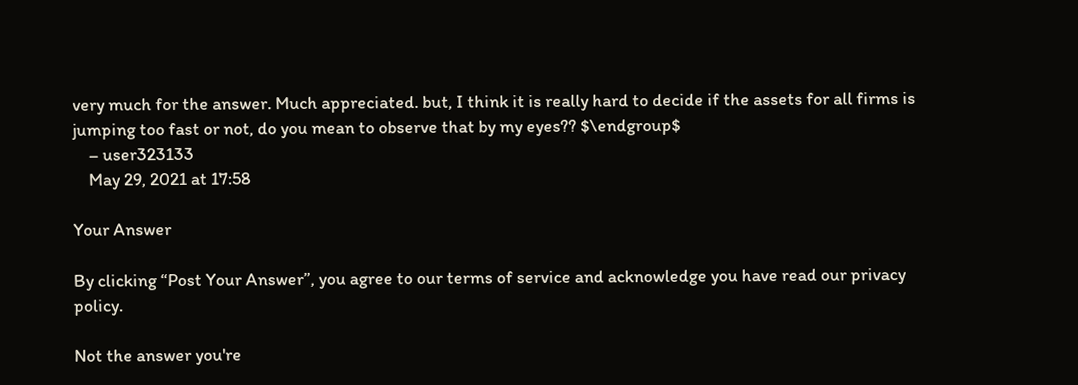very much for the answer. Much appreciated. but, I think it is really hard to decide if the assets for all firms is jumping too fast or not, do you mean to observe that by my eyes?? $\endgroup$
    – user323133
    May 29, 2021 at 17:58

Your Answer

By clicking “Post Your Answer”, you agree to our terms of service and acknowledge you have read our privacy policy.

Not the answer you're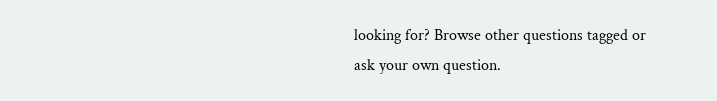looking for? Browse other questions tagged or ask your own question.